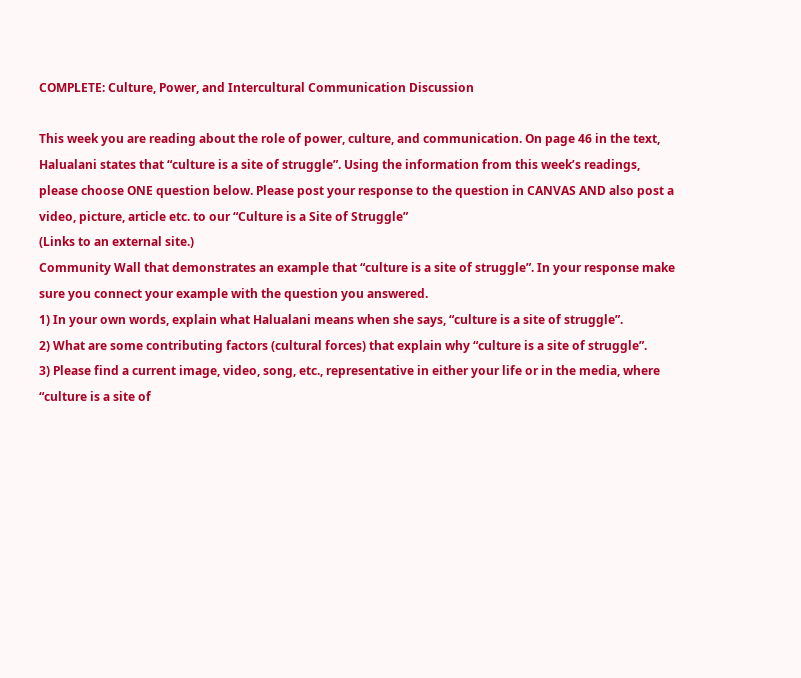COMPLETE: Culture, Power, and Intercultural Communication Discussion

This week you are reading about the role of power, culture, and communication. On page 46 in the text, Halualani states that “culture is a site of struggle”. Using the information from this week’s readings, please choose ONE question below. Please post your response to the question in CANVAS AND also post a video, picture, article etc. to our “Culture is a Site of Struggle”
(Links to an external site.)
Community Wall that demonstrates an example that “culture is a site of struggle”. In your response make sure you connect your example with the question you answered.
1) In your own words, explain what Halualani means when she says, “culture is a site of struggle”.
2) What are some contributing factors (cultural forces) that explain why “culture is a site of struggle”.
3) Please find a current image, video, song, etc., representative in either your life or in the media, where “culture is a site of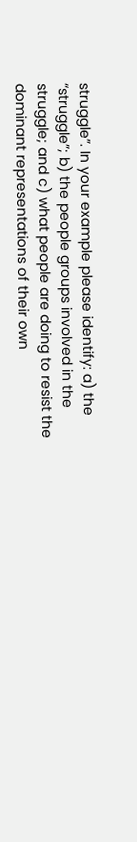struggle”. In your example please identify: a) the “struggle”; b) the people groups involved in the struggle; and c) what people are doing to resist the dominant representations of their own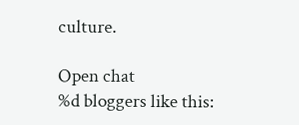culture.

Open chat
%d bloggers like this: